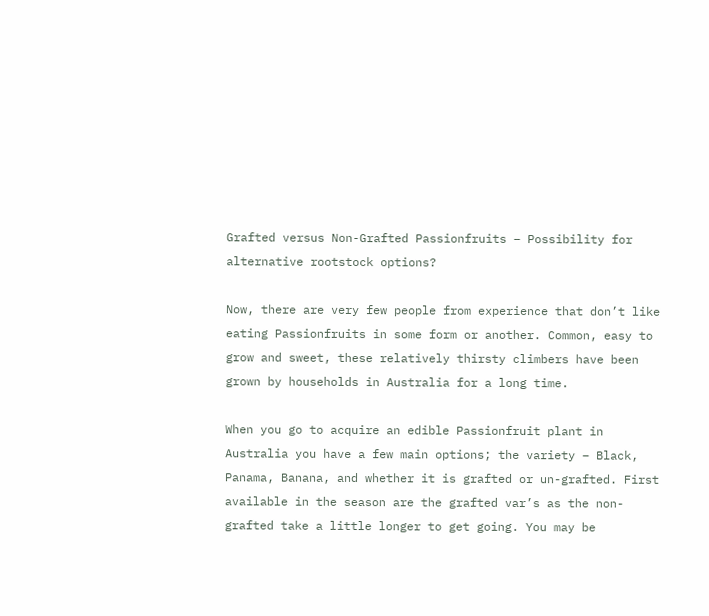Grafted versus Non-Grafted Passionfruits – Possibility for alternative rootstock options?

Now, there are very few people from experience that don’t like eating Passionfruits in some form or another. Common, easy to grow and sweet, these relatively thirsty climbers have been grown by households in Australia for a long time.

When you go to acquire an edible Passionfruit plant in Australia you have a few main options; the variety – Black, Panama, Banana, and whether it is grafted or un-grafted. First available in the season are the grafted var’s as the non-grafted take a little longer to get going. You may be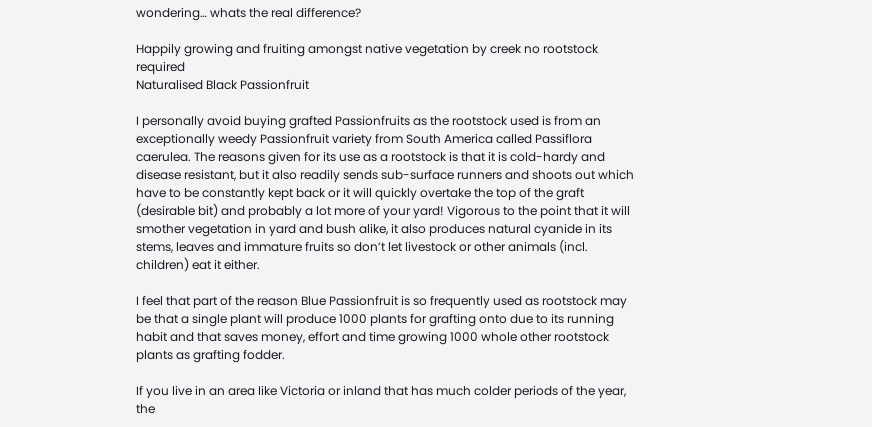wondering… whats the real difference?

Happily growing and fruiting amongst native vegetation by creek no rootstock required
Naturalised Black Passionfruit

I personally avoid buying grafted Passionfruits as the rootstock used is from an exceptionally weedy Passionfruit variety from South America called Passiflora caerulea. The reasons given for its use as a rootstock is that it is cold-hardy and disease resistant, but it also readily sends sub-surface runners and shoots out which have to be constantly kept back or it will quickly overtake the top of the graft (desirable bit) and probably a lot more of your yard! Vigorous to the point that it will smother vegetation in yard and bush alike, it also produces natural cyanide in its stems, leaves and immature fruits so don’t let livestock or other animals (incl. children) eat it either.

I feel that part of the reason Blue Passionfruit is so frequently used as rootstock may be that a single plant will produce 1000 plants for grafting onto due to its running habit and that saves money, effort and time growing 1000 whole other rootstock plants as grafting fodder.

If you live in an area like Victoria or inland that has much colder periods of the year, the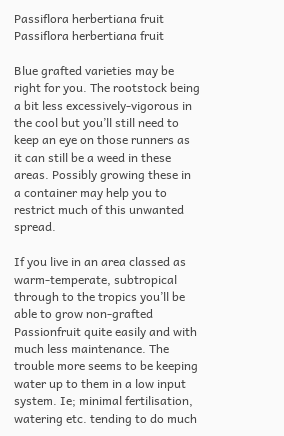Passiflora herbertiana fruit
Passiflora herbertiana fruit

Blue grafted varieties may be right for you. The rootstock being a bit less excessively-vigorous in the cool but you’ll still need to keep an eye on those runners as it can still be a weed in these areas. Possibly growing these in a container may help you to restrict much of this unwanted spread.

If you live in an area classed as warm-temperate, subtropical through to the tropics you’ll be able to grow non-grafted Passionfruit quite easily and with much less maintenance. The trouble more seems to be keeping water up to them in a low input system. Ie; minimal fertilisation, watering etc. tending to do much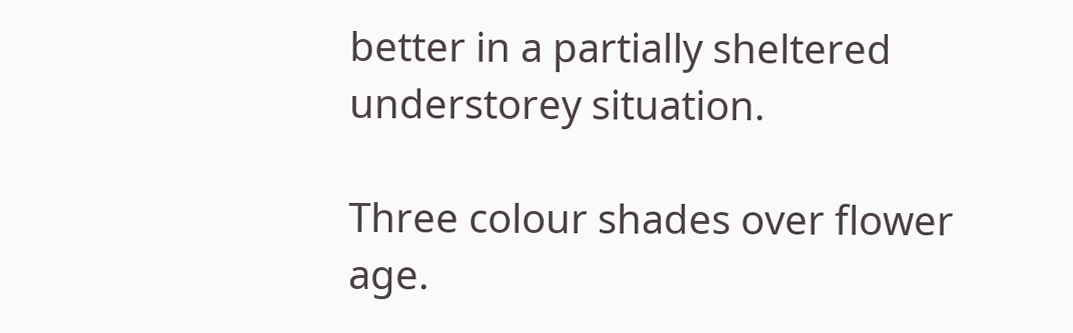better in a partially sheltered understorey situation.

Three colour shades over flower age.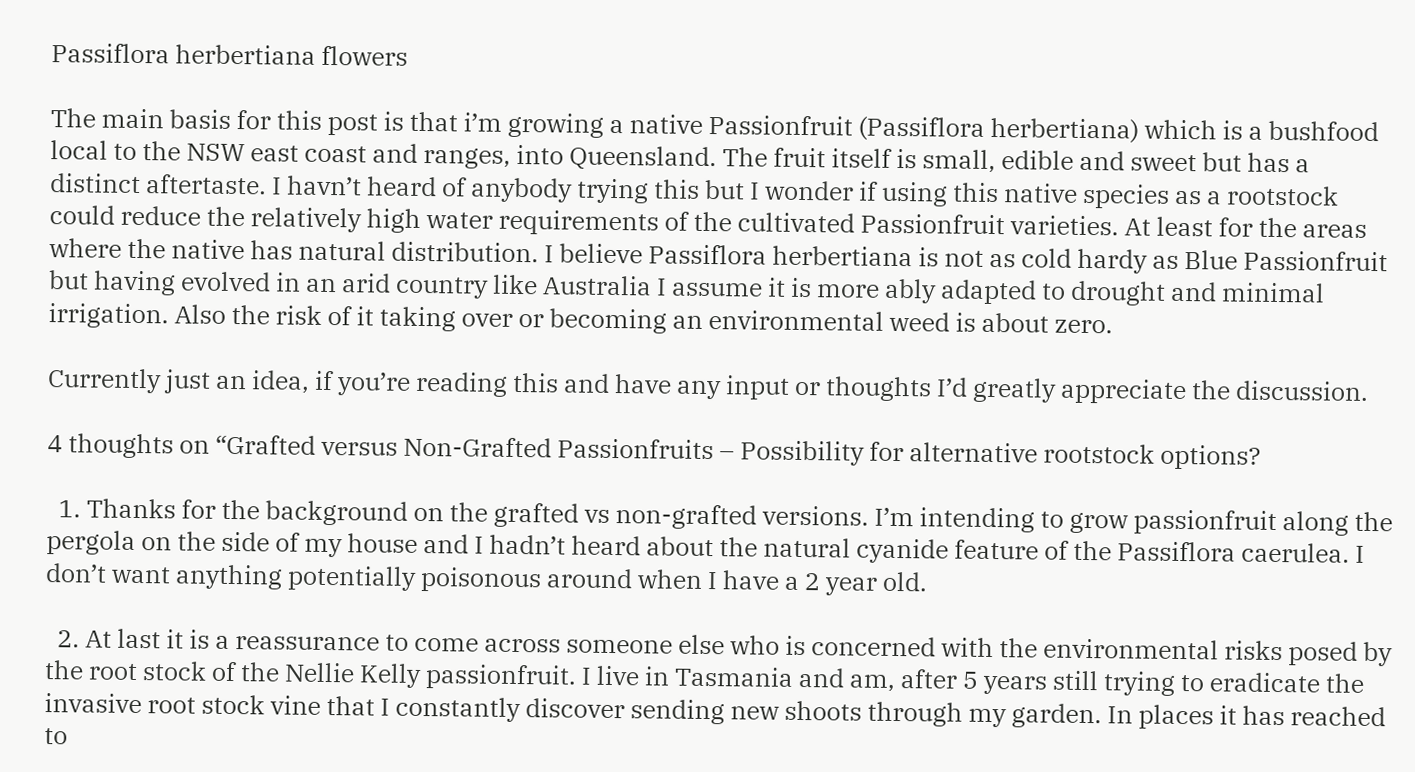Passiflora herbertiana flowers

The main basis for this post is that i’m growing a native Passionfruit (Passiflora herbertiana) which is a bushfood local to the NSW east coast and ranges, into Queensland. The fruit itself is small, edible and sweet but has a distinct aftertaste. I havn’t heard of anybody trying this but I wonder if using this native species as a rootstock could reduce the relatively high water requirements of the cultivated Passionfruit varieties. At least for the areas where the native has natural distribution. I believe Passiflora herbertiana is not as cold hardy as Blue Passionfruit but having evolved in an arid country like Australia I assume it is more ably adapted to drought and minimal irrigation. Also the risk of it taking over or becoming an environmental weed is about zero.

Currently just an idea, if you’re reading this and have any input or thoughts I’d greatly appreciate the discussion.

4 thoughts on “Grafted versus Non-Grafted Passionfruits – Possibility for alternative rootstock options?

  1. Thanks for the background on the grafted vs non-grafted versions. I’m intending to grow passionfruit along the pergola on the side of my house and I hadn’t heard about the natural cyanide feature of the Passiflora caerulea. I don’t want anything potentially poisonous around when I have a 2 year old.

  2. At last it is a reassurance to come across someone else who is concerned with the environmental risks posed by the root stock of the Nellie Kelly passionfruit. I live in Tasmania and am, after 5 years still trying to eradicate the invasive root stock vine that I constantly discover sending new shoots through my garden. In places it has reached to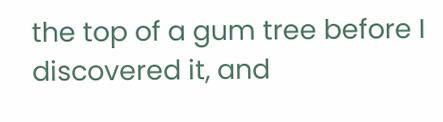the top of a gum tree before I discovered it, and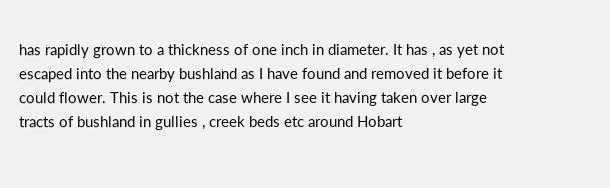has rapidly grown to a thickness of one inch in diameter. It has , as yet not escaped into the nearby bushland as I have found and removed it before it could flower. This is not the case where I see it having taken over large tracts of bushland in gullies , creek beds etc around Hobart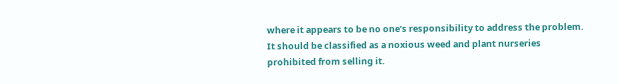where it appears to be no one’s responsibility to address the problem. It should be classified as a noxious weed and plant nurseries prohibited from selling it.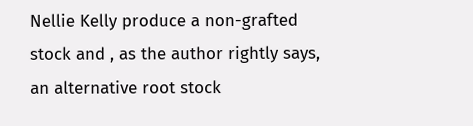Nellie Kelly produce a non-grafted stock and , as the author rightly says, an alternative root stock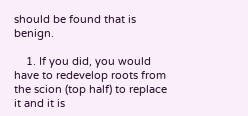should be found that is benign.

    1. If you did, you would have to redevelop roots from the scion (top half) to replace it and it is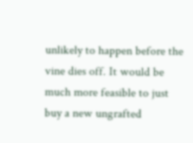unlikely to happen before the vine dies off. It would be much more feasible to just buy a new ungrafted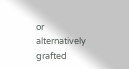or alternatively grafted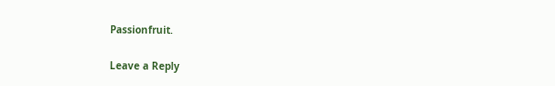Passionfruit.

Leave a Reply